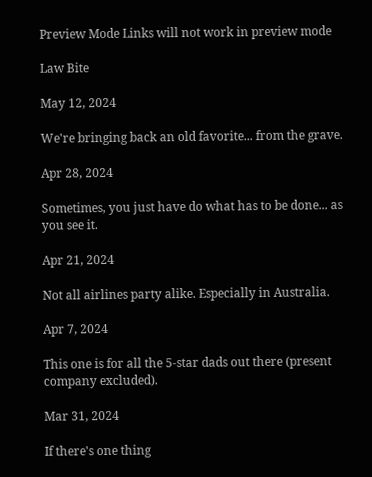Preview Mode Links will not work in preview mode

Law Bite

May 12, 2024

We're bringing back an old favorite... from the grave.

Apr 28, 2024

Sometimes, you just have do what has to be done... as you see it.

Apr 21, 2024

Not all airlines party alike. Especially in Australia.

Apr 7, 2024

This one is for all the 5-star dads out there (present company excluded).

Mar 31, 2024

If there's one thing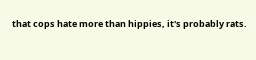that cops hate more than hippies, it's probably rats.